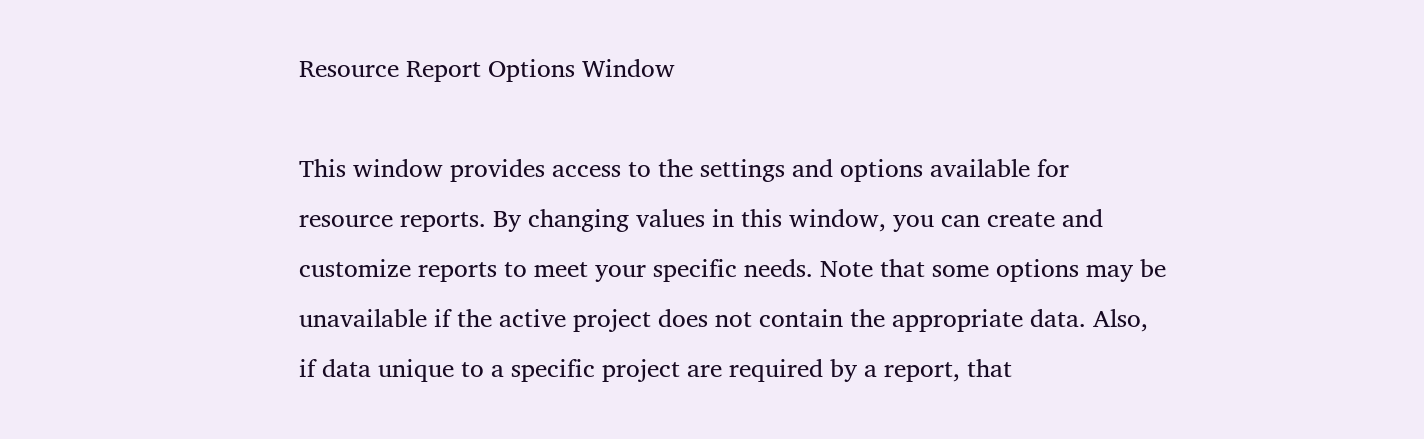Resource Report Options Window

This window provides access to the settings and options available for resource reports. By changing values in this window, you can create and customize reports to meet your specific needs. Note that some options may be unavailable if the active project does not contain the appropriate data. Also, if data unique to a specific project are required by a report, that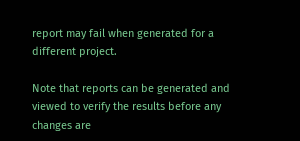report may fail when generated for a different project.

Note that reports can be generated and viewed to verify the results before any changes are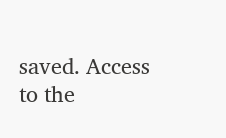saved. Access to the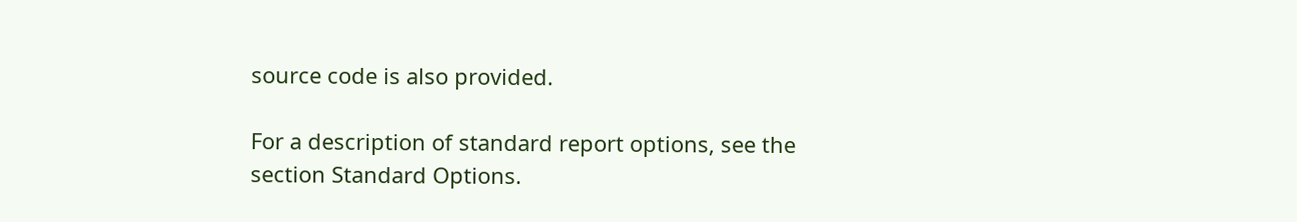source code is also provided.

For a description of standard report options, see the section Standard Options.